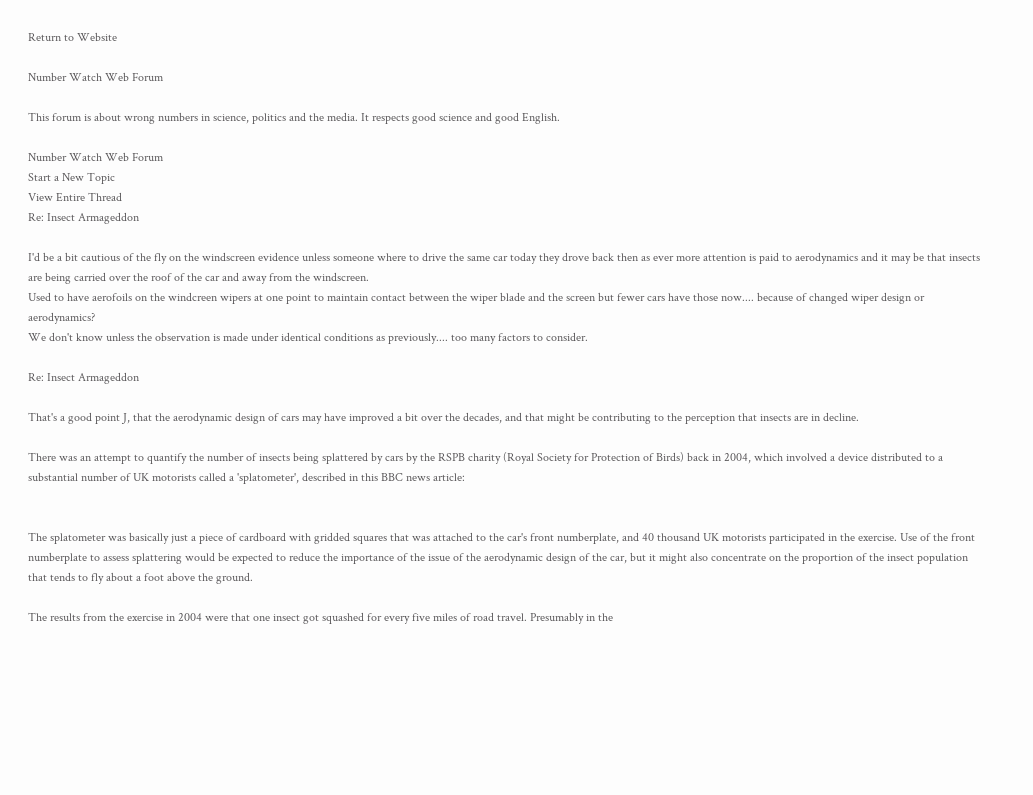Return to Website

Number Watch Web Forum

This forum is about wrong numbers in science, politics and the media. It respects good science and good English.

Number Watch Web Forum
Start a New Topic
View Entire Thread
Re: Insect Armageddon

I'd be a bit cautious of the fly on the windscreen evidence unless someone where to drive the same car today they drove back then as ever more attention is paid to aerodynamics and it may be that insects are being carried over the roof of the car and away from the windscreen.
Used to have aerofoils on the windcreen wipers at one point to maintain contact between the wiper blade and the screen but fewer cars have those now.... because of changed wiper design or aerodynamics?
We don't know unless the observation is made under identical conditions as previously.... too many factors to consider.

Re: Insect Armageddon

That's a good point J, that the aerodynamic design of cars may have improved a bit over the decades, and that might be contributing to the perception that insects are in decline.

There was an attempt to quantify the number of insects being splattered by cars by the RSPB charity (Royal Society for Protection of Birds) back in 2004, which involved a device distributed to a substantial number of UK motorists called a 'splatometer', described in this BBC news article:


The splatometer was basically just a piece of cardboard with gridded squares that was attached to the car's front numberplate, and 40 thousand UK motorists participated in the exercise. Use of the front numberplate to assess splattering would be expected to reduce the importance of the issue of the aerodynamic design of the car, but it might also concentrate on the proportion of the insect population that tends to fly about a foot above the ground.

The results from the exercise in 2004 were that one insect got squashed for every five miles of road travel. Presumably in the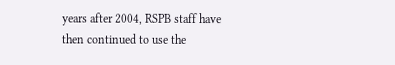years after 2004, RSPB staff have then continued to use the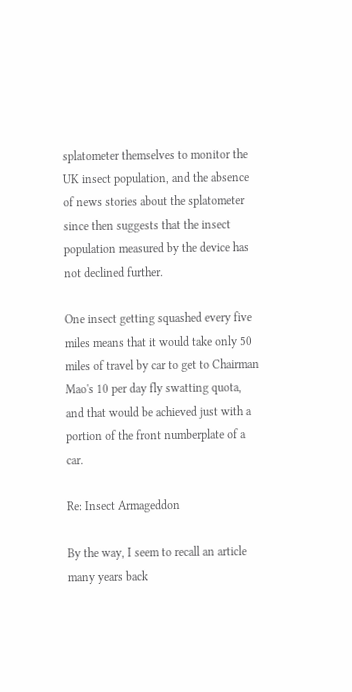splatometer themselves to monitor the UK insect population, and the absence of news stories about the splatometer since then suggests that the insect population measured by the device has not declined further.

One insect getting squashed every five miles means that it would take only 50 miles of travel by car to get to Chairman Mao's 10 per day fly swatting quota, and that would be achieved just with a portion of the front numberplate of a car.

Re: Insect Armageddon

By the way, I seem to recall an article many years back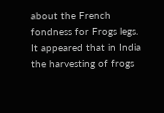about the French fondness for Frogs legs.
It appeared that in India the harvesting of frogs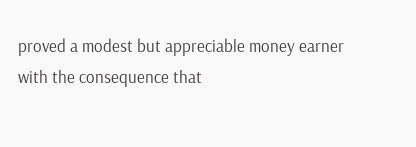proved a modest but appreciable money earner with the consequence that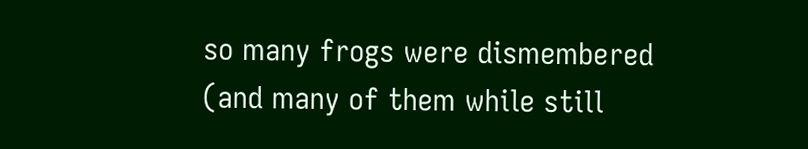so many frogs were dismembered (and many of them while still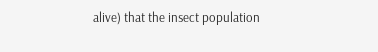alive) that the insect population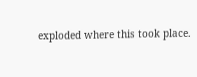exploded where this took place.